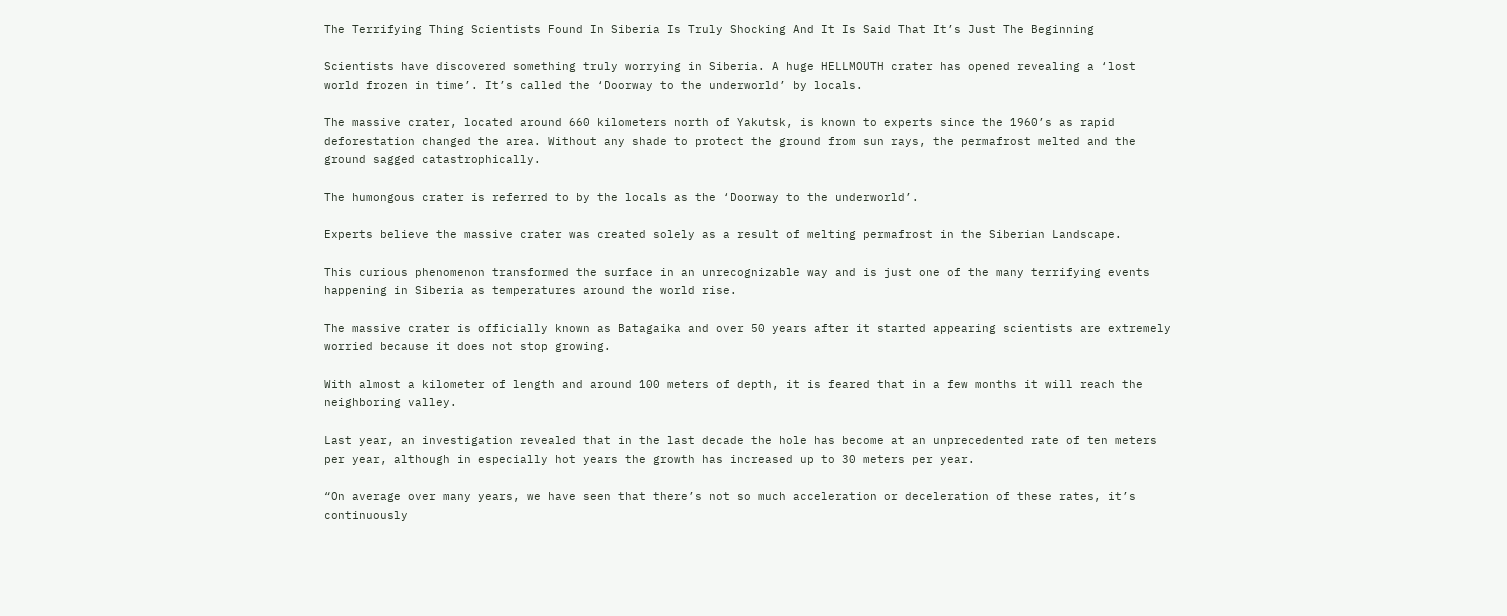The Terrifying Thing Scientists Found In Siberia Is Truly Shocking And It Is Said That It’s Just The Beginning

Scientists have discovered something truly worrying in Siberia. A huge HELLMOUTH crater has opened revealing a ‘lost world frozen in time’. It’s called the ‘Doorway to the underworld’ by locals.

The massive crater, located around 660 kilometers north of Yakutsk, is known to experts since the 1960’s as rapid deforestation changed the area. Without any shade to protect the ground from sun rays, the permafrost melted and the ground sagged catastrophically.

The humongous crater is referred to by the locals as the ‘Doorway to the underworld’.

Experts believe the massive crater was created solely as a result of melting permafrost in the Siberian Landscape.

This curious phenomenon transformed the surface in an unrecognizable way and is just one of the many terrifying events happening in Siberia as temperatures around the world rise.

The massive crater is officially known as Batagaika and over 50 years after it started appearing scientists are extremely worried because it does not stop growing.

With almost a kilometer of length and around 100 meters of depth, it is feared that in a few months it will reach the neighboring valley.

Last year, an investigation revealed that in the last decade the hole has become at an unprecedented rate of ten meters per year, although in especially hot years the growth has increased up to 30 meters per year.

“On average over many years, we have seen that there’s not so much acceleration or deceleration of these rates, it’s continuously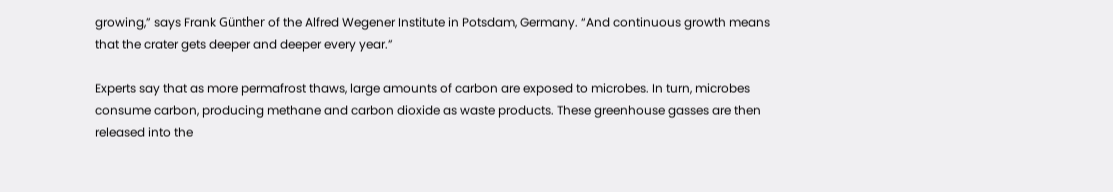growing,” says Frank Günther of the Alfred Wegener Institute in Potsdam, Germany. “And continuous growth means that the crater gets deeper and deeper every year.”

Experts say that as more permafrost thaws, large amounts of carbon are exposed to microbes. In turn, microbes consume carbon, producing methane and carbon dioxide as waste products. These greenhouse gasses are then released into the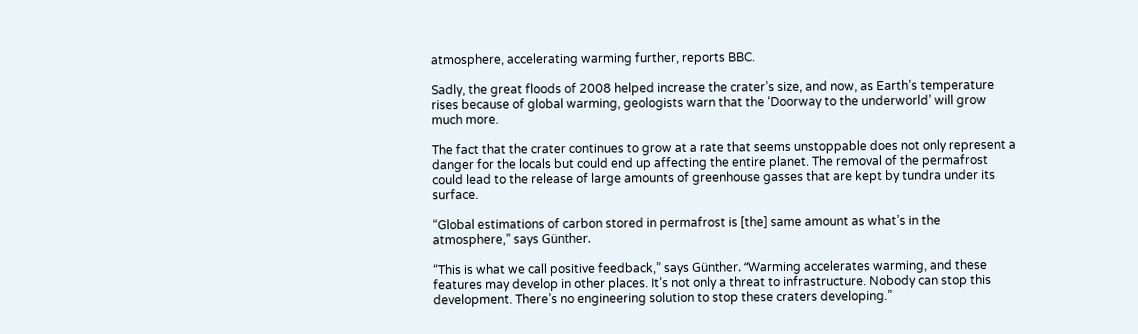atmosphere, accelerating warming further, reports BBC.

Sadly, the great floods of 2008 helped increase the crater’s size, and now, as Earth’s temperature rises because of global warming, geologists warn that the ‘Doorway to the underworld’ will grow much more.

The fact that the crater continues to grow at a rate that seems unstoppable does not only represent a danger for the locals but could end up affecting the entire planet. The removal of the permafrost could lead to the release of large amounts of greenhouse gasses that are kept by tundra under its surface.

“Global estimations of carbon stored in permafrost is [the] same amount as what’s in the atmosphere,” says Günther.

“This is what we call positive feedback,” says Günther. “Warming accelerates warming, and these features may develop in other places. It’s not only a threat to infrastructure. Nobody can stop this development. There’s no engineering solution to stop these craters developing.”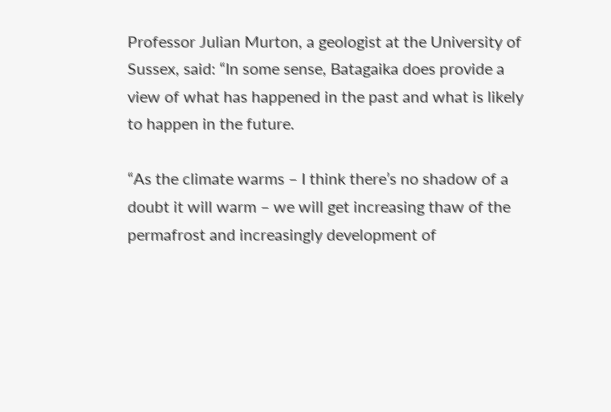Professor Julian Murton, a geologist at the University of Sussex, said: “In some sense, Batagaika does provide a view of what has happened in the past and what is likely to happen in the future.

“As the climate warms – I think there’s no shadow of a doubt it will warm – we will get increasing thaw of the permafrost and increasingly development of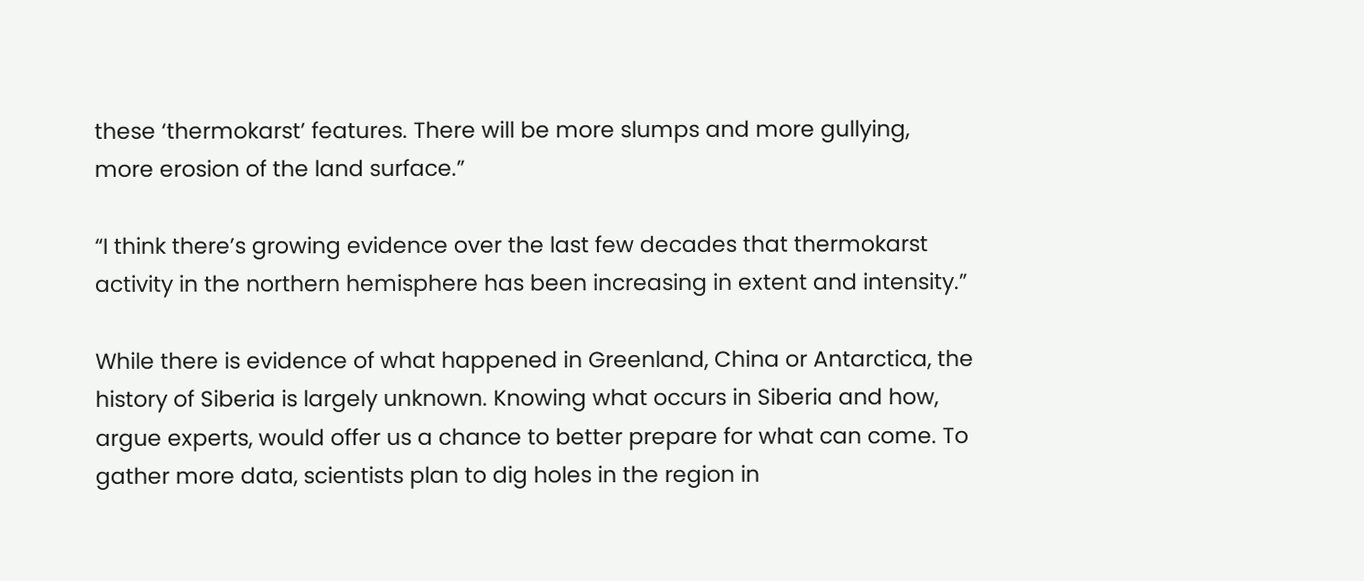these ‘thermokarst’ features. There will be more slumps and more gullying, more erosion of the land surface.”

“I think there’s growing evidence over the last few decades that thermokarst activity in the northern hemisphere has been increasing in extent and intensity.”

While there is evidence of what happened in Greenland, China or Antarctica, the history of Siberia is largely unknown. Knowing what occurs in Siberia and how, argue experts, would offer us a chance to better prepare for what can come. To gather more data, scientists plan to dig holes in the region in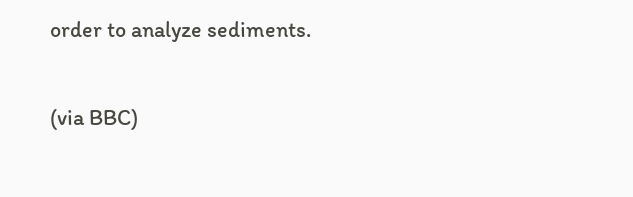order to analyze sediments.

(via BBC)